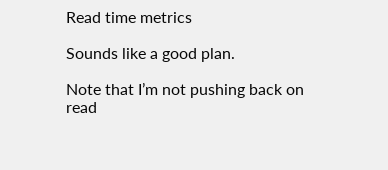Read time metrics

Sounds like a good plan.

Note that I’m not pushing back on read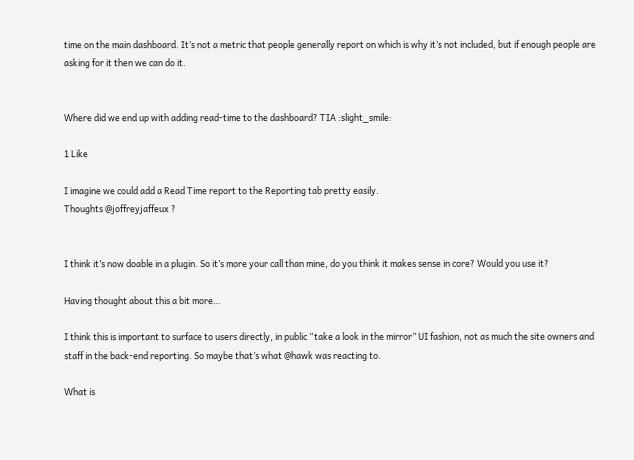time on the main dashboard. It’s not a metric that people generally report on which is why it’s not included, but if enough people are asking for it then we can do it.


Where did we end up with adding read-time to the dashboard? TIA :slight_smile:

1 Like

I imagine we could add a Read Time report to the Reporting tab pretty easily.
Thoughts @joffreyjaffeux ?


I think it’s now doable in a plugin. So it’s more your call than mine, do you think it makes sense in core? Would you use it?

Having thought about this a bit more…

I think this is important to surface to users directly, in public “take a look in the mirror” UI fashion, not as much the site owners and staff in the back-end reporting. So maybe that’s what @hawk was reacting to.

What is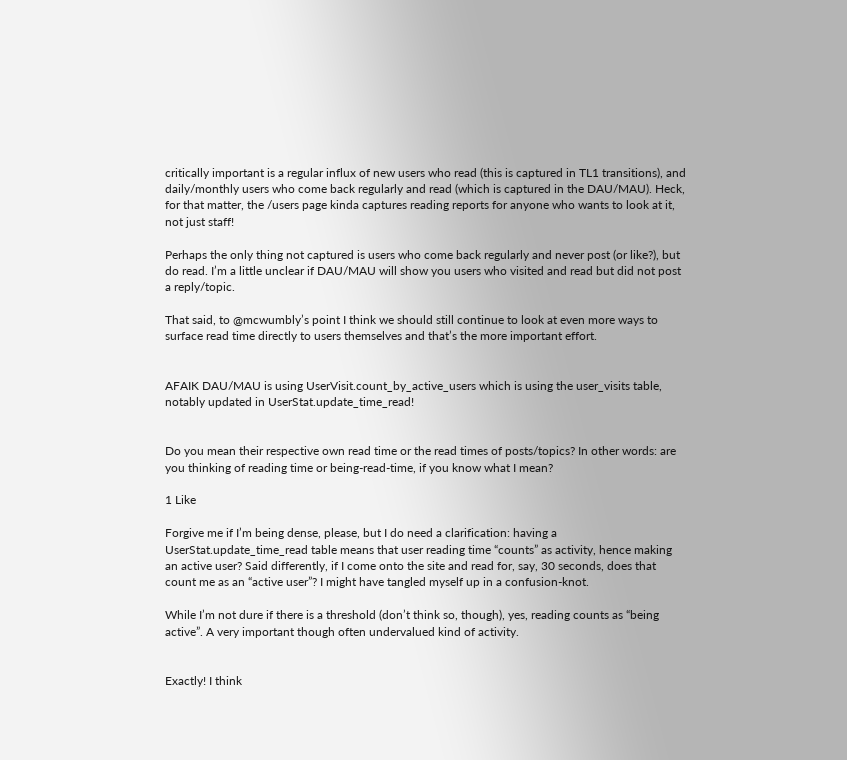critically important is a regular influx of new users who read (this is captured in TL1 transitions), and daily/monthly users who come back regularly and read (which is captured in the DAU/MAU). Heck, for that matter, the /users page kinda captures reading reports for anyone who wants to look at it, not just staff!

Perhaps the only thing not captured is users who come back regularly and never post (or like?), but do read. I’m a little unclear if DAU/MAU will show you users who visited and read but did not post a reply/topic.

That said, to @mcwumbly’s point I think we should still continue to look at even more ways to surface read time directly to users themselves and that’s the more important effort.


AFAIK DAU/MAU is using UserVisit.count_by_active_users which is using the user_visits table, notably updated in UserStat.update_time_read!


Do you mean their respective own read time or the read times of posts/topics? In other words: are you thinking of reading time or being-read-time, if you know what I mean?

1 Like

Forgive me if I’m being dense, please, but I do need a clarification: having a UserStat.update_time_read table means that user reading time “counts” as activity, hence making an active user? Said differently, if I come onto the site and read for, say, 30 seconds, does that count me as an “active user”? I might have tangled myself up in a confusion-knot.

While I’m not dure if there is a threshold (don’t think so, though), yes, reading counts as “being active”. A very important though often undervalued kind of activity.


Exactly! I think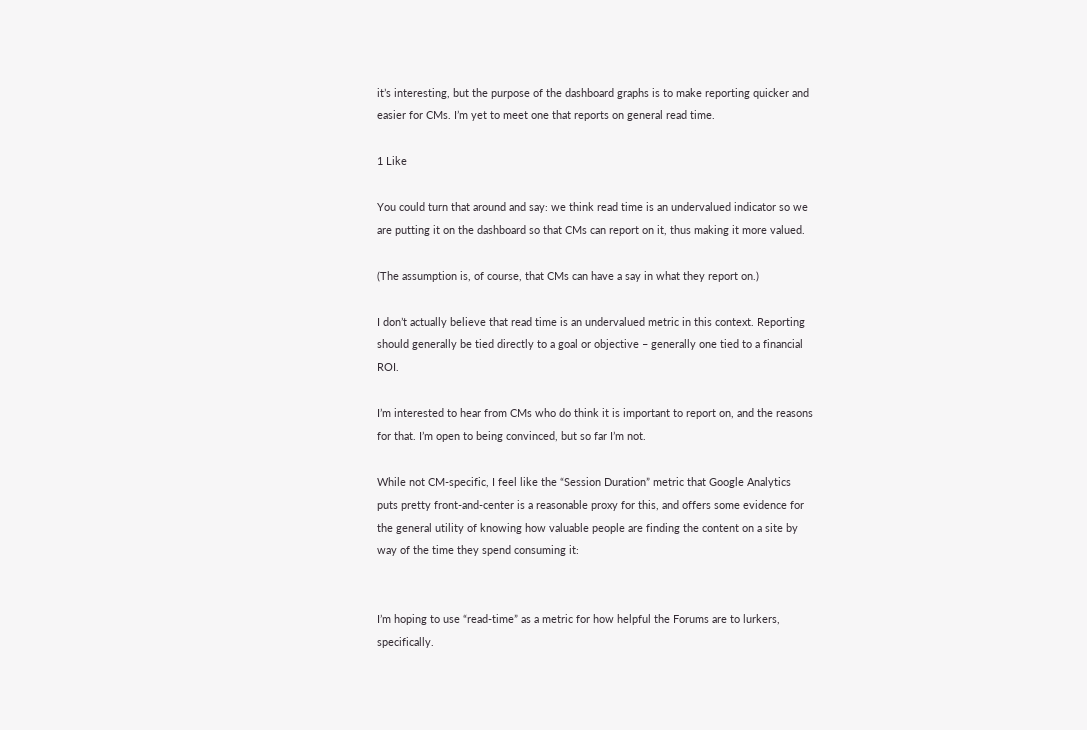it’s interesting, but the purpose of the dashboard graphs is to make reporting quicker and easier for CMs. I’m yet to meet one that reports on general read time.

1 Like

You could turn that around and say: we think read time is an undervalued indicator so we are putting it on the dashboard so that CMs can report on it, thus making it more valued.

(The assumption is, of course, that CMs can have a say in what they report on.)

I don’t actually believe that read time is an undervalued metric in this context. Reporting should generally be tied directly to a goal or objective – generally one tied to a financial ROI.

I’m interested to hear from CMs who do think it is important to report on, and the reasons for that. I’m open to being convinced, but so far I’m not.

While not CM-specific, I feel like the “Session Duration” metric that Google Analytics puts pretty front-and-center is a reasonable proxy for this, and offers some evidence for the general utility of knowing how valuable people are finding the content on a site by way of the time they spend consuming it:


I’m hoping to use “read-time” as a metric for how helpful the Forums are to lurkers, specifically.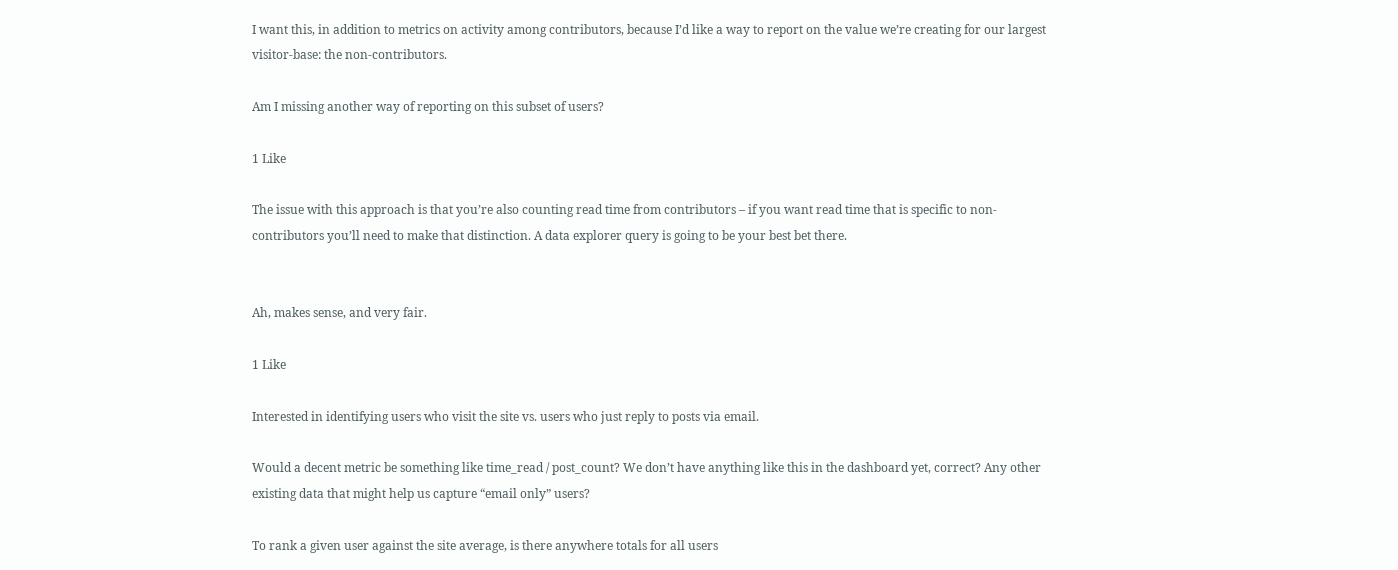I want this, in addition to metrics on activity among contributors, because I’d like a way to report on the value we’re creating for our largest visitor-base: the non-contributors.

Am I missing another way of reporting on this subset of users?

1 Like

The issue with this approach is that you’re also counting read time from contributors – if you want read time that is specific to non-contributors you’ll need to make that distinction. A data explorer query is going to be your best bet there.


Ah, makes sense, and very fair.

1 Like

Interested in identifying users who visit the site vs. users who just reply to posts via email.

Would a decent metric be something like time_read / post_count? We don’t have anything like this in the dashboard yet, correct? Any other existing data that might help us capture “email only” users?

To rank a given user against the site average, is there anywhere totals for all users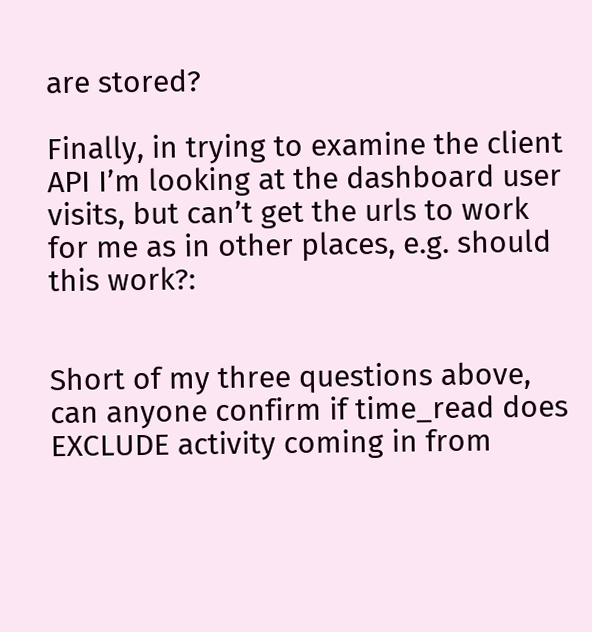are stored?

Finally, in trying to examine the client API I’m looking at the dashboard user visits, but can’t get the urls to work for me as in other places, e.g. should this work?:


Short of my three questions above, can anyone confirm if time_read does EXCLUDE activity coming in from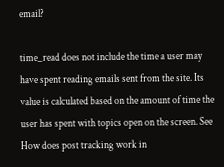email?

time_read does not include the time a user may have spent reading emails sent from the site. Its value is calculated based on the amount of time the user has spent with topics open on the screen. See How does post tracking work in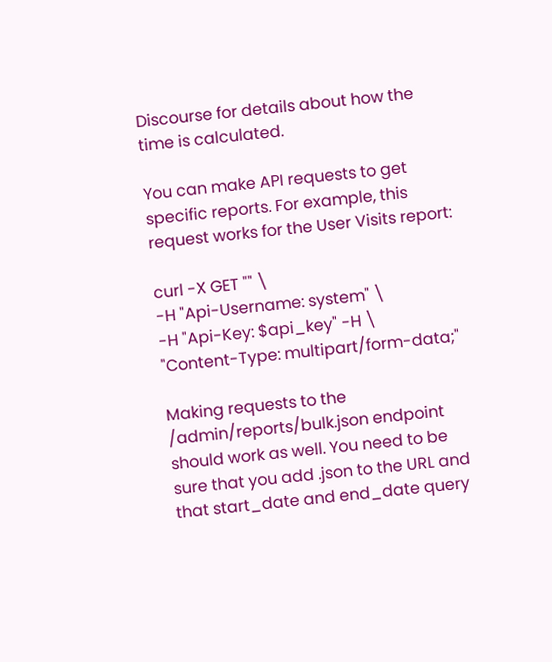Discourse for details about how the time is calculated.

You can make API requests to get specific reports. For example, this request works for the User Visits report:

curl -X GET "" \
-H "Api-Username: system" \
-H "Api-Key: $api_key" -H \
"Content-Type: multipart/form-data;"

Making requests to the /admin/reports/bulk.json endpoint should work as well. You need to be sure that you add .json to the URL and that start_date and end_date query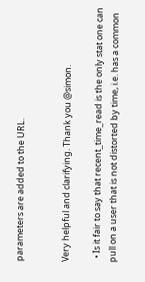parameters are added to the URL.


Very helpful and clarifying. Thank you @simon.

  • Is it fair to say that recent_time_read is the only stat one can pull on a user that is not distorted by time, i.e. has a common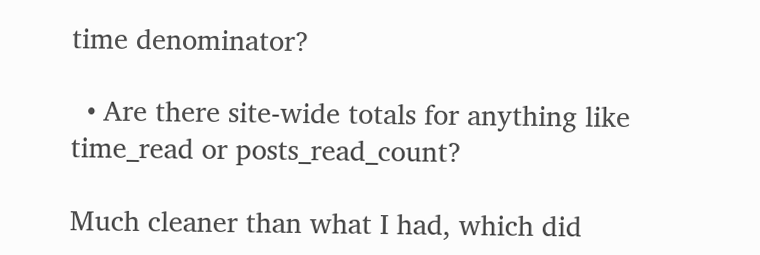time denominator?

  • Are there site-wide totals for anything like time_read or posts_read_count?

Much cleaner than what I had, which did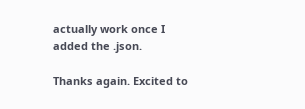actually work once I added the .json.

Thanks again. Excited to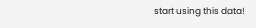start using this data!